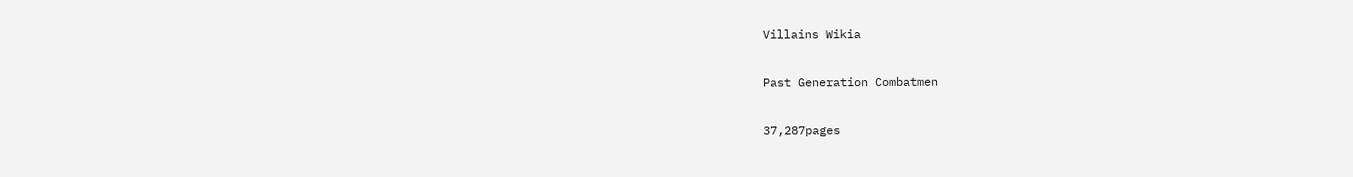Villains Wikia

Past Generation Combatmen

37,287pages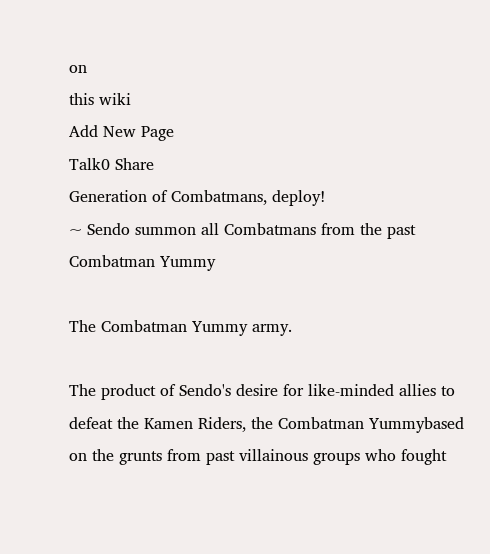on
this wiki
Add New Page
Talk0 Share
Generation of Combatmans, deploy!
~ Sendo summon all Combatmans from the past
Combatman Yummy

The Combatman Yummy army.

The product of Sendo's desire for like-minded allies to defeat the Kamen Riders, the Combatman Yummybased on the grunts from past villainous groups who fought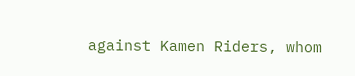against Kamen Riders, whom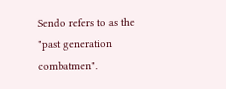Sendo refers to as the "past generation combatmen".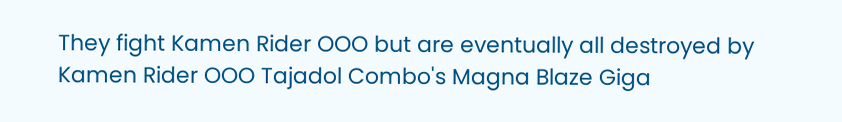They fight Kamen Rider OOO but are eventually all destroyed by Kamen Rider OOO Tajadol Combo's Magna Blaze Giga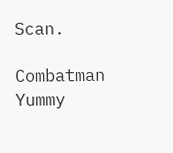Scan.

Combatman Yummy